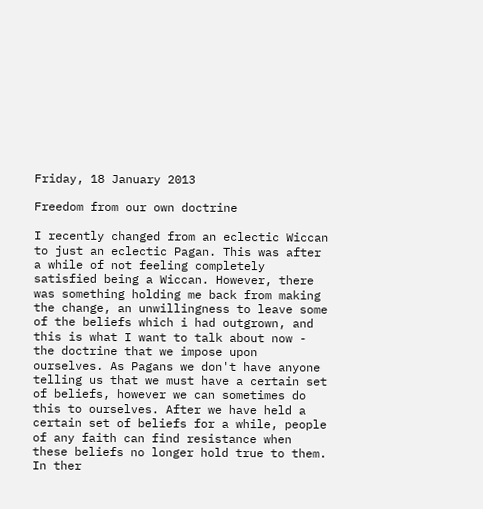Friday, 18 January 2013

Freedom from our own doctrine

I recently changed from an eclectic Wiccan to just an eclectic Pagan. This was after a while of not feeling completely satisfied being a Wiccan. However, there was something holding me back from making the change, an unwillingness to leave some of the beliefs which i had outgrown, and this is what I want to talk about now - the doctrine that we impose upon ourselves. As Pagans we don't have anyone telling us that we must have a certain set of beliefs, however we can sometimes do this to ourselves. After we have held a certain set of beliefs for a while, people of any faith can find resistance when these beliefs no longer hold true to them. In ther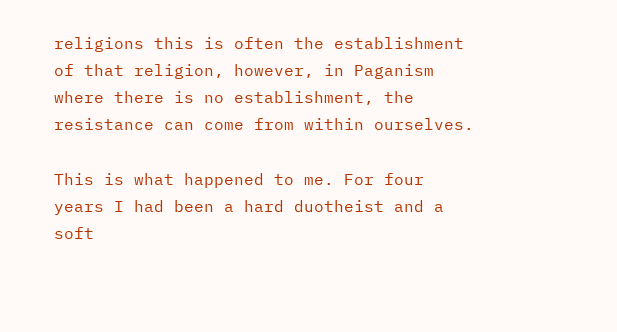religions this is often the establishment of that religion, however, in Paganism where there is no establishment, the resistance can come from within ourselves.

This is what happened to me. For four years I had been a hard duotheist and a soft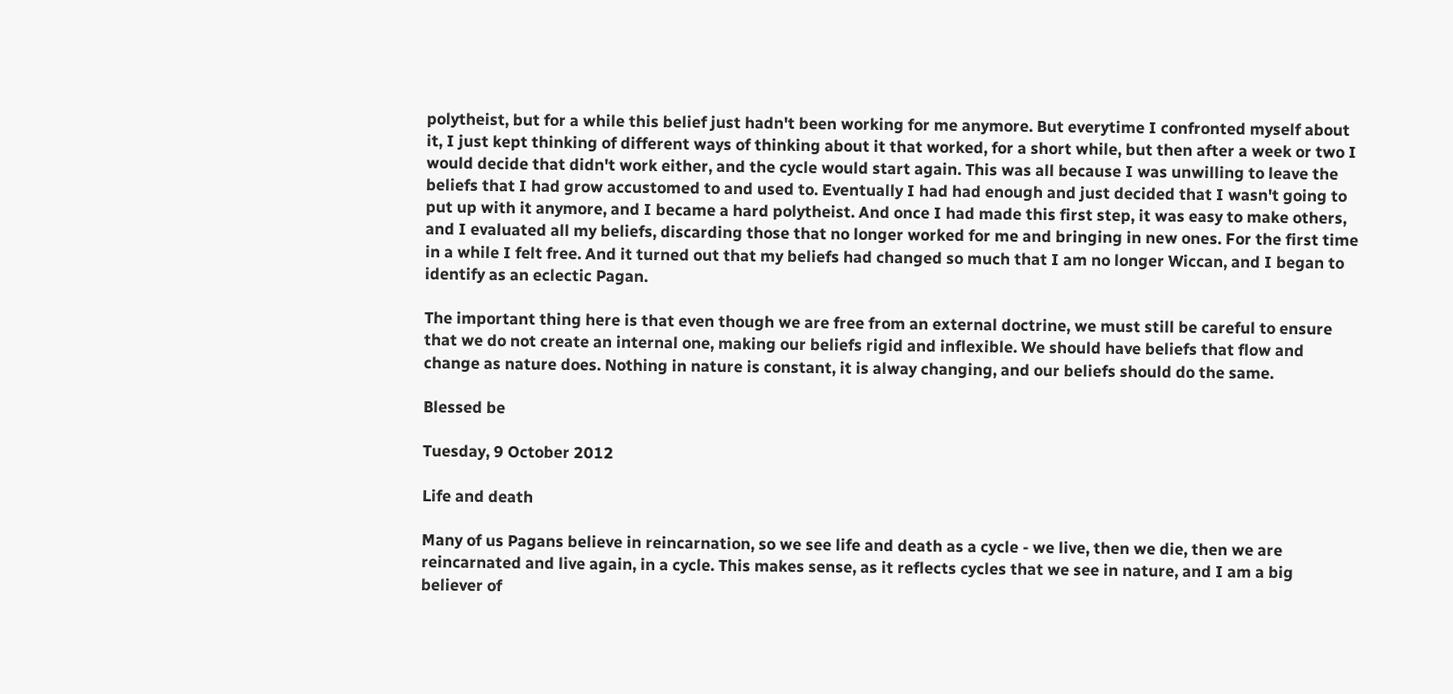polytheist, but for a while this belief just hadn't been working for me anymore. But everytime I confronted myself about it, I just kept thinking of different ways of thinking about it that worked, for a short while, but then after a week or two I would decide that didn't work either, and the cycle would start again. This was all because I was unwilling to leave the beliefs that I had grow accustomed to and used to. Eventually I had had enough and just decided that I wasn't going to put up with it anymore, and I became a hard polytheist. And once I had made this first step, it was easy to make others, and I evaluated all my beliefs, discarding those that no longer worked for me and bringing in new ones. For the first time in a while I felt free. And it turned out that my beliefs had changed so much that I am no longer Wiccan, and I began to identify as an eclectic Pagan.

The important thing here is that even though we are free from an external doctrine, we must still be careful to ensure that we do not create an internal one, making our beliefs rigid and inflexible. We should have beliefs that flow and change as nature does. Nothing in nature is constant, it is alway changing, and our beliefs should do the same.

Blessed be

Tuesday, 9 October 2012

Life and death

Many of us Pagans believe in reincarnation, so we see life and death as a cycle - we live, then we die, then we are reincarnated and live again, in a cycle. This makes sense, as it reflects cycles that we see in nature, and I am a big believer of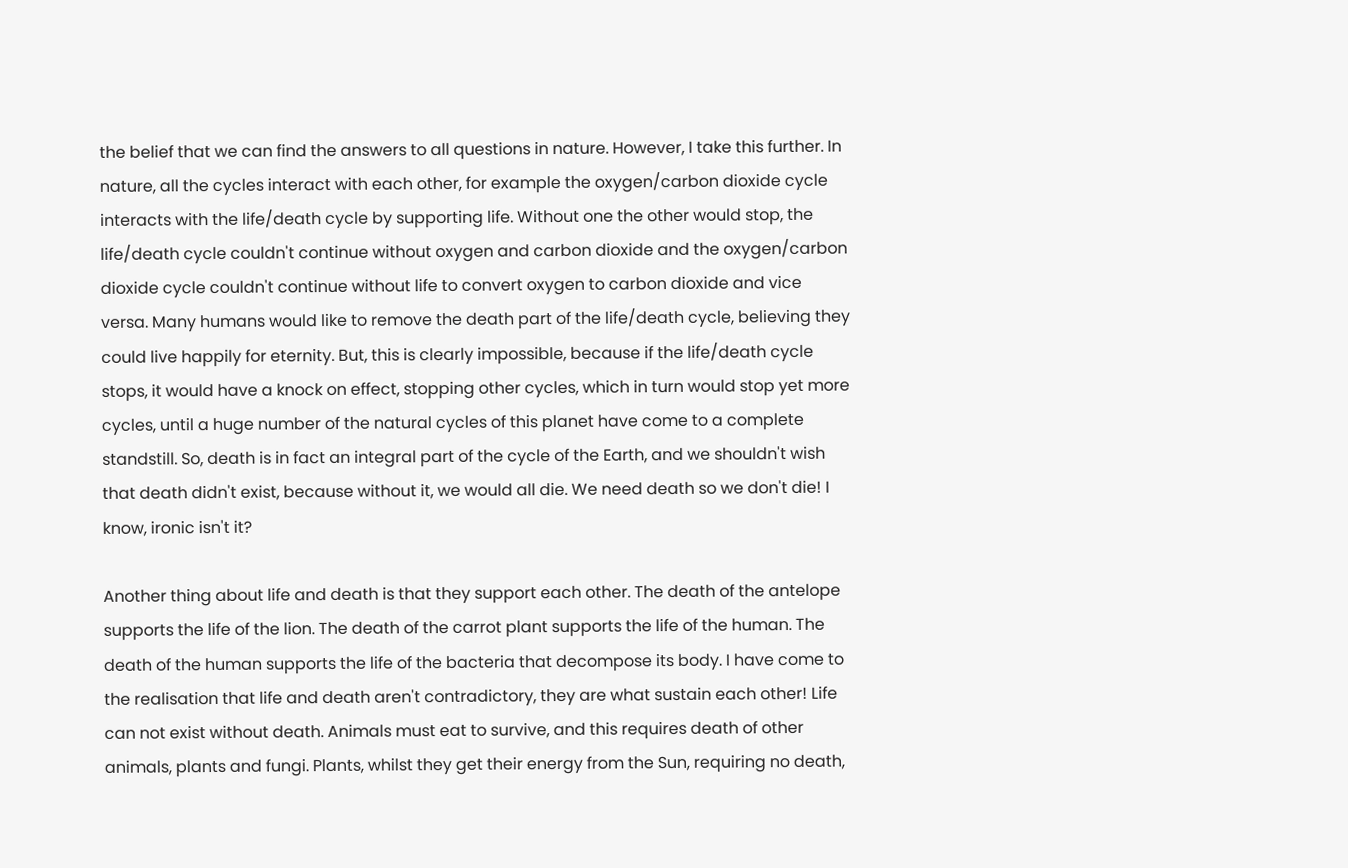the belief that we can find the answers to all questions in nature. However, I take this further. In nature, all the cycles interact with each other, for example the oxygen/carbon dioxide cycle interacts with the life/death cycle by supporting life. Without one the other would stop, the life/death cycle couldn't continue without oxygen and carbon dioxide and the oxygen/carbon dioxide cycle couldn't continue without life to convert oxygen to carbon dioxide and vice versa. Many humans would like to remove the death part of the life/death cycle, believing they could live happily for eternity. But, this is clearly impossible, because if the life/death cycle stops, it would have a knock on effect, stopping other cycles, which in turn would stop yet more cycles, until a huge number of the natural cycles of this planet have come to a complete standstill. So, death is in fact an integral part of the cycle of the Earth, and we shouldn't wish that death didn't exist, because without it, we would all die. We need death so we don't die! I know, ironic isn't it?

Another thing about life and death is that they support each other. The death of the antelope supports the life of the lion. The death of the carrot plant supports the life of the human. The death of the human supports the life of the bacteria that decompose its body. I have come to the realisation that life and death aren't contradictory, they are what sustain each other! Life can not exist without death. Animals must eat to survive, and this requires death of other animals, plants and fungi. Plants, whilst they get their energy from the Sun, requiring no death,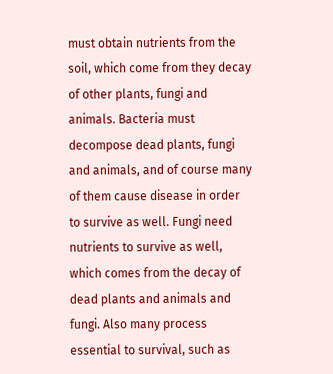must obtain nutrients from the soil, which come from they decay of other plants, fungi and animals. Bacteria must decompose dead plants, fungi and animals, and of course many of them cause disease in order to survive as well. Fungi need nutrients to survive as well, which comes from the decay of dead plants and animals and fungi. Also many process essential to survival, such as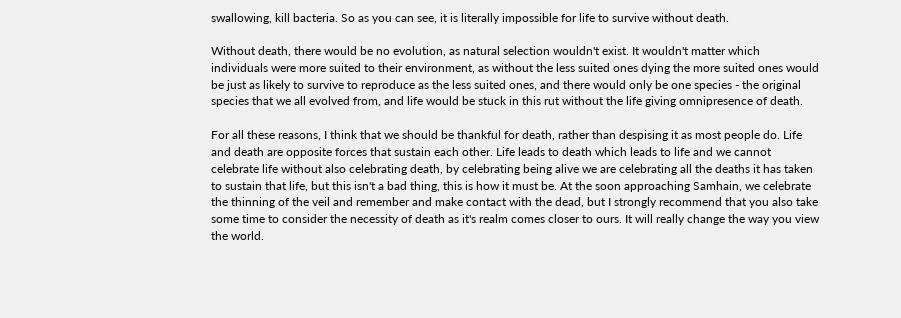swallowing, kill bacteria. So as you can see, it is literally impossible for life to survive without death.

Without death, there would be no evolution, as natural selection wouldn't exist. It wouldn't matter which individuals were more suited to their environment, as without the less suited ones dying the more suited ones would be just as likely to survive to reproduce as the less suited ones, and there would only be one species - the original species that we all evolved from, and life would be stuck in this rut without the life giving omnipresence of death.

For all these reasons, I think that we should be thankful for death, rather than despising it as most people do. Life and death are opposite forces that sustain each other. Life leads to death which leads to life and we cannot celebrate life without also celebrating death, by celebrating being alive we are celebrating all the deaths it has taken to sustain that life, but this isn't a bad thing, this is how it must be. At the soon approaching Samhain, we celebrate the thinning of the veil and remember and make contact with the dead, but I strongly recommend that you also take some time to consider the necessity of death as it's realm comes closer to ours. It will really change the way you view the world.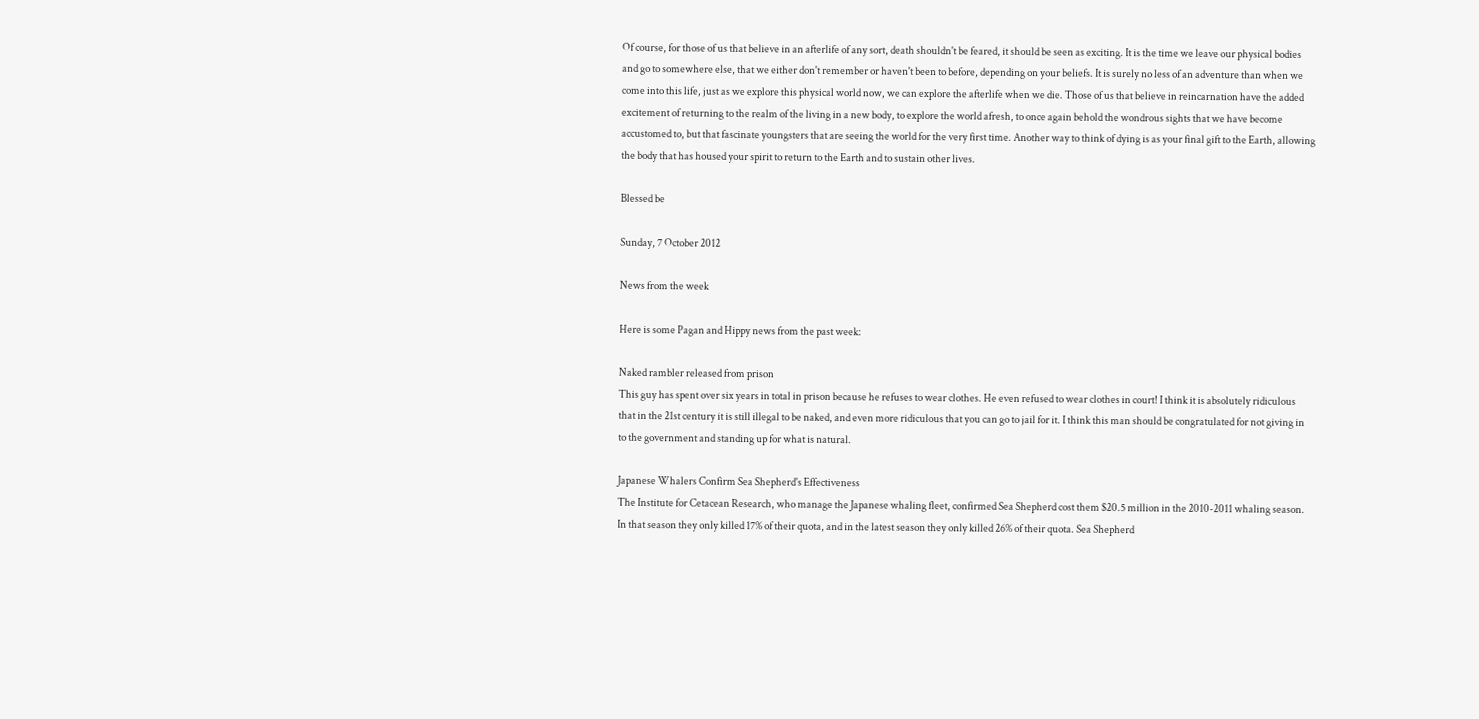Of course, for those of us that believe in an afterlife of any sort, death shouldn't be feared, it should be seen as exciting. It is the time we leave our physical bodies and go to somewhere else, that we either don't remember or haven't been to before, depending on your beliefs. It is surely no less of an adventure than when we come into this life, just as we explore this physical world now, we can explore the afterlife when we die. Those of us that believe in reincarnation have the added excitement of returning to the realm of the living in a new body, to explore the world afresh, to once again behold the wondrous sights that we have become accustomed to, but that fascinate youngsters that are seeing the world for the very first time. Another way to think of dying is as your final gift to the Earth, allowing the body that has housed your spirit to return to the Earth and to sustain other lives.

Blessed be

Sunday, 7 October 2012

News from the week

Here is some Pagan and Hippy news from the past week:

Naked rambler released from prison
This guy has spent over six years in total in prison because he refuses to wear clothes. He even refused to wear clothes in court! I think it is absolutely ridiculous that in the 21st century it is still illegal to be naked, and even more ridiculous that you can go to jail for it. I think this man should be congratulated for not giving in to the government and standing up for what is natural.

Japanese Whalers Confirm Sea Shepherd's Effectiveness
The Institute for Cetacean Research, who manage the Japanese whaling fleet, confirmed Sea Shepherd cost them $20.5 million in the 2010-2011 whaling season. In that season they only killed 17% of their quota, and in the latest season they only killed 26% of their quota. Sea Shepherd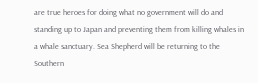are true heroes for doing what no government will do and standing up to Japan and preventing them from killing whales in a whale sanctuary. Sea Shepherd will be returning to the Southern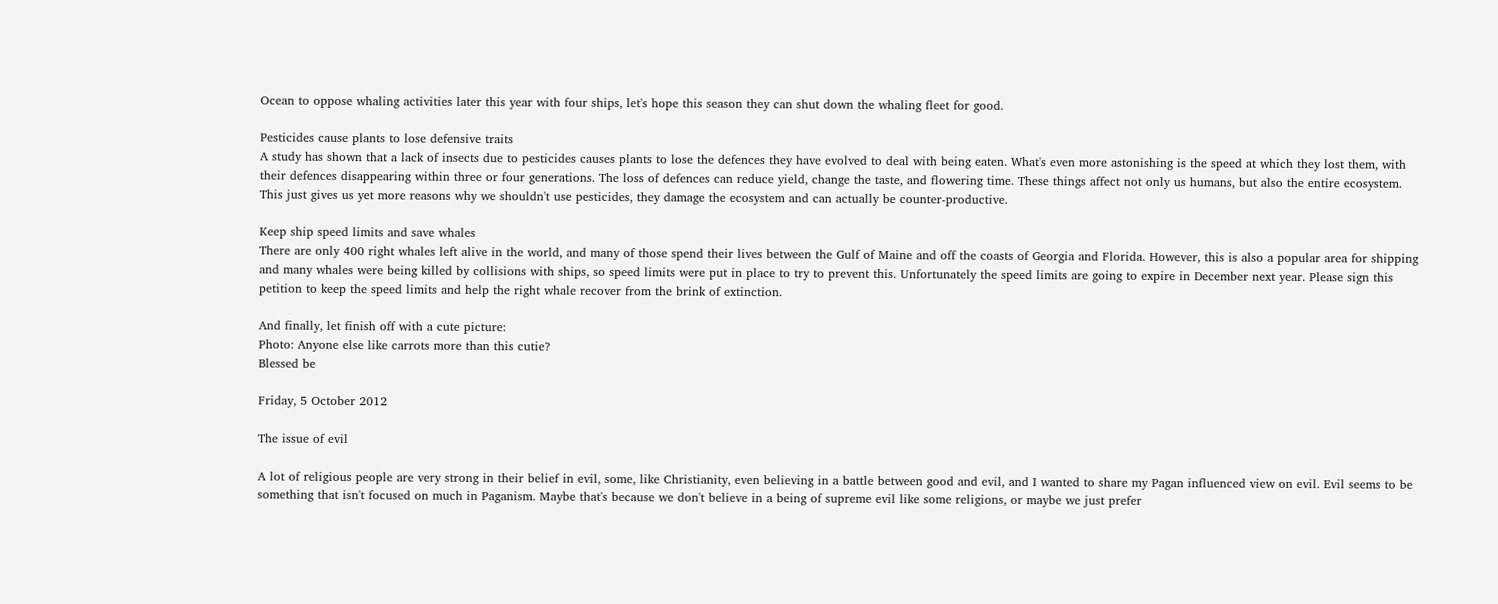Ocean to oppose whaling activities later this year with four ships, let's hope this season they can shut down the whaling fleet for good.

Pesticides cause plants to lose defensive traits
A study has shown that a lack of insects due to pesticides causes plants to lose the defences they have evolved to deal with being eaten. What's even more astonishing is the speed at which they lost them, with their defences disappearing within three or four generations. The loss of defences can reduce yield, change the taste, and flowering time. These things affect not only us humans, but also the entire ecosystem. This just gives us yet more reasons why we shouldn't use pesticides, they damage the ecosystem and can actually be counter-productive.

Keep ship speed limits and save whales
There are only 400 right whales left alive in the world, and many of those spend their lives between the Gulf of Maine and off the coasts of Georgia and Florida. However, this is also a popular area for shipping and many whales were being killed by collisions with ships, so speed limits were put in place to try to prevent this. Unfortunately the speed limits are going to expire in December next year. Please sign this petition to keep the speed limits and help the right whale recover from the brink of extinction.

And finally, let finish off with a cute picture:
Photo: Anyone else like carrots more than this cutie?
Blessed be

Friday, 5 October 2012

The issue of evil

A lot of religious people are very strong in their belief in evil, some, like Christianity, even believing in a battle between good and evil, and I wanted to share my Pagan influenced view on evil. Evil seems to be something that isn't focused on much in Paganism. Maybe that's because we don't believe in a being of supreme evil like some religions, or maybe we just prefer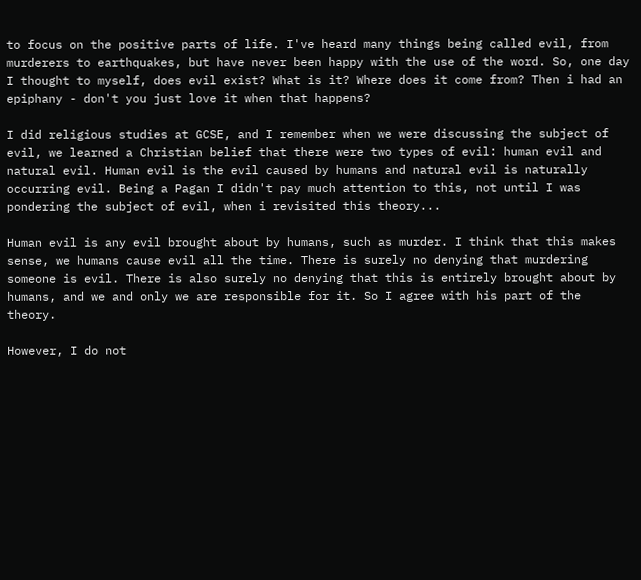to focus on the positive parts of life. I've heard many things being called evil, from murderers to earthquakes, but have never been happy with the use of the word. So, one day I thought to myself, does evil exist? What is it? Where does it come from? Then i had an epiphany - don't you just love it when that happens?

I did religious studies at GCSE, and I remember when we were discussing the subject of evil, we learned a Christian belief that there were two types of evil: human evil and natural evil. Human evil is the evil caused by humans and natural evil is naturally occurring evil. Being a Pagan I didn't pay much attention to this, not until I was pondering the subject of evil, when i revisited this theory...

Human evil is any evil brought about by humans, such as murder. I think that this makes sense, we humans cause evil all the time. There is surely no denying that murdering someone is evil. There is also surely no denying that this is entirely brought about by humans, and we and only we are responsible for it. So I agree with his part of the theory.

However, I do not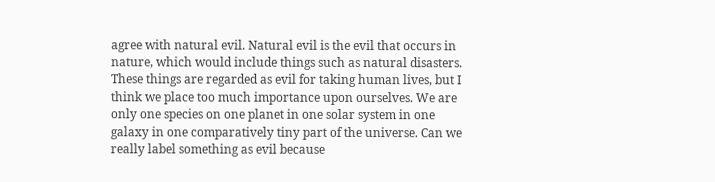agree with natural evil. Natural evil is the evil that occurs in nature, which would include things such as natural disasters. These things are regarded as evil for taking human lives, but I think we place too much importance upon ourselves. We are only one species on one planet in one solar system in one galaxy in one comparatively tiny part of the universe. Can we really label something as evil because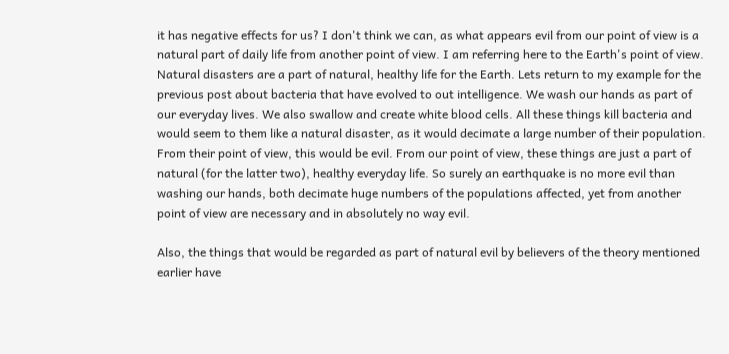it has negative effects for us? I don't think we can, as what appears evil from our point of view is a natural part of daily life from another point of view. I am referring here to the Earth's point of view. Natural disasters are a part of natural, healthy life for the Earth. Lets return to my example for the previous post about bacteria that have evolved to out intelligence. We wash our hands as part of our everyday lives. We also swallow and create white blood cells. All these things kill bacteria and would seem to them like a natural disaster, as it would decimate a large number of their population. From their point of view, this would be evil. From our point of view, these things are just a part of natural (for the latter two), healthy everyday life. So surely an earthquake is no more evil than washing our hands, both decimate huge numbers of the populations affected, yet from another point of view are necessary and in absolutely no way evil.

Also, the things that would be regarded as part of natural evil by believers of the theory mentioned earlier have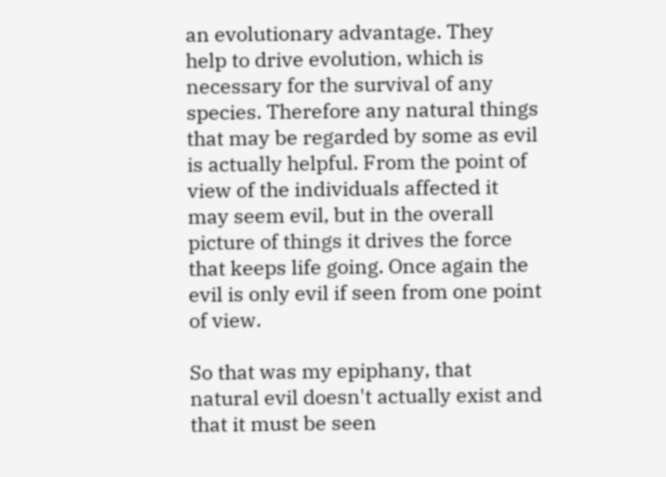an evolutionary advantage. They help to drive evolution, which is necessary for the survival of any species. Therefore any natural things that may be regarded by some as evil is actually helpful. From the point of view of the individuals affected it may seem evil, but in the overall picture of things it drives the force that keeps life going. Once again the evil is only evil if seen from one point of view.

So that was my epiphany, that natural evil doesn't actually exist and that it must be seen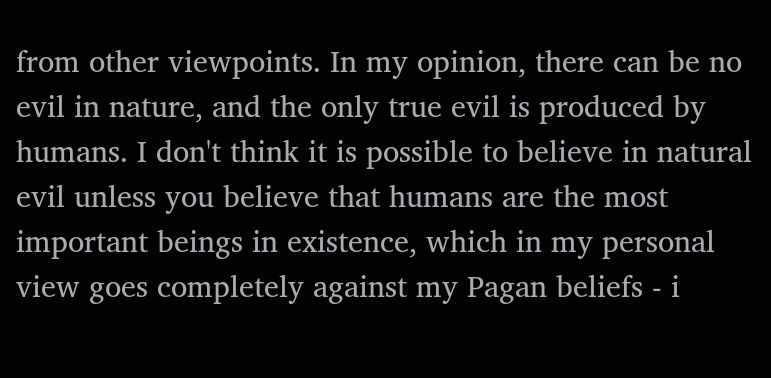from other viewpoints. In my opinion, there can be no evil in nature, and the only true evil is produced by humans. I don't think it is possible to believe in natural evil unless you believe that humans are the most important beings in existence, which in my personal view goes completely against my Pagan beliefs - i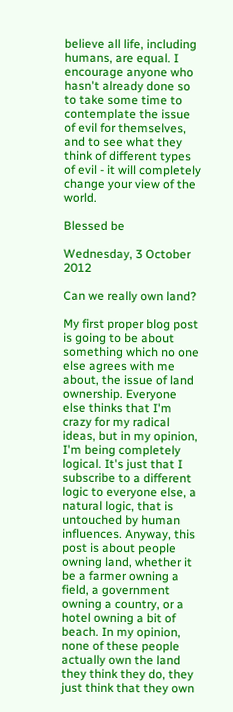believe all life, including humans, are equal. I encourage anyone who hasn't already done so to take some time to contemplate the issue of evil for themselves, and to see what they think of different types of evil - it will completely change your view of the world.

Blessed be

Wednesday, 3 October 2012

Can we really own land?

My first proper blog post is going to be about something which no one else agrees with me about, the issue of land ownership. Everyone else thinks that I'm crazy for my radical ideas, but in my opinion, I'm being completely logical. It's just that I subscribe to a different logic to everyone else, a natural logic, that is untouched by human influences. Anyway, this post is about people owning land, whether it be a farmer owning a field, a government owning a country, or a hotel owning a bit of beach. In my opinion, none of these people actually own the land they think they do, they just think that they own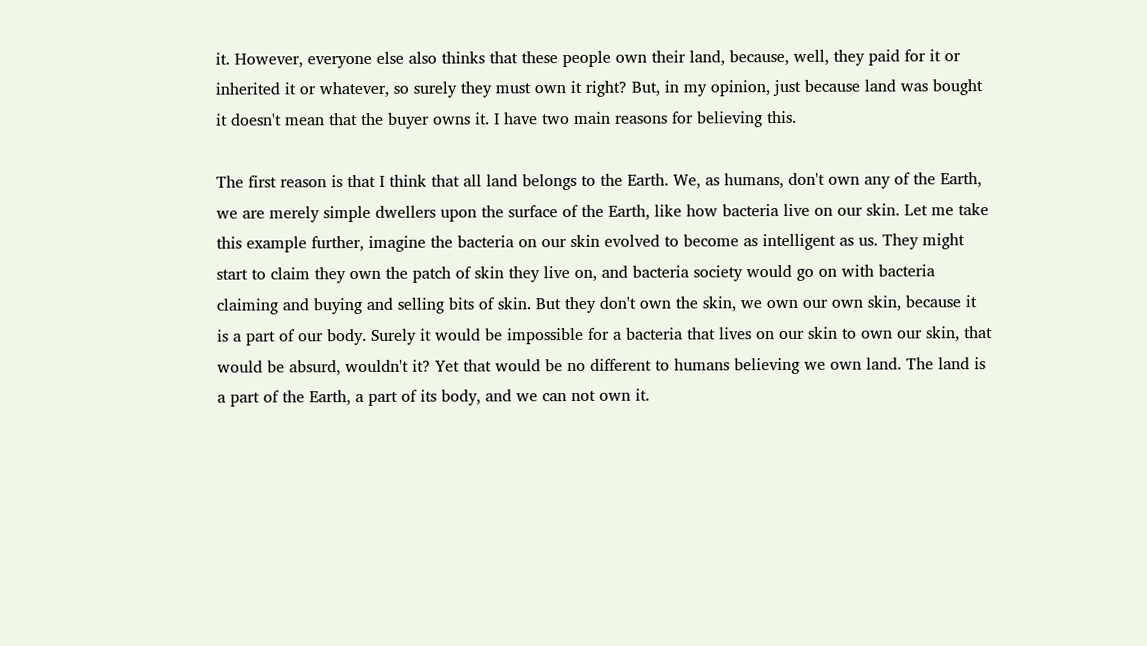it. However, everyone else also thinks that these people own their land, because, well, they paid for it or inherited it or whatever, so surely they must own it right? But, in my opinion, just because land was bought it doesn't mean that the buyer owns it. I have two main reasons for believing this.

The first reason is that I think that all land belongs to the Earth. We, as humans, don't own any of the Earth, we are merely simple dwellers upon the surface of the Earth, like how bacteria live on our skin. Let me take this example further, imagine the bacteria on our skin evolved to become as intelligent as us. They might start to claim they own the patch of skin they live on, and bacteria society would go on with bacteria claiming and buying and selling bits of skin. But they don't own the skin, we own our own skin, because it is a part of our body. Surely it would be impossible for a bacteria that lives on our skin to own our skin, that would be absurd, wouldn't it? Yet that would be no different to humans believing we own land. The land is a part of the Earth, a part of its body, and we can not own it.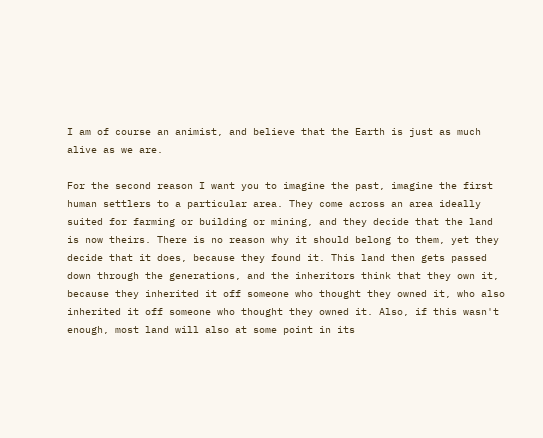I am of course an animist, and believe that the Earth is just as much alive as we are.

For the second reason I want you to imagine the past, imagine the first human settlers to a particular area. They come across an area ideally suited for farming or building or mining, and they decide that the land is now theirs. There is no reason why it should belong to them, yet they decide that it does, because they found it. This land then gets passed down through the generations, and the inheritors think that they own it, because they inherited it off someone who thought they owned it, who also inherited it off someone who thought they owned it. Also, if this wasn't enough, most land will also at some point in its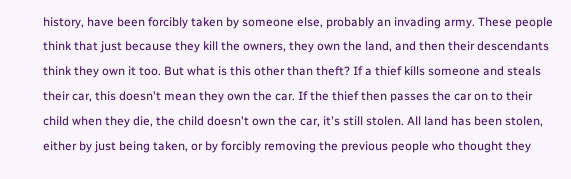history, have been forcibly taken by someone else, probably an invading army. These people think that just because they kill the owners, they own the land, and then their descendants think they own it too. But what is this other than theft? If a thief kills someone and steals their car, this doesn't mean they own the car. If the thief then passes the car on to their child when they die, the child doesn't own the car, it's still stolen. All land has been stolen, either by just being taken, or by forcibly removing the previous people who thought they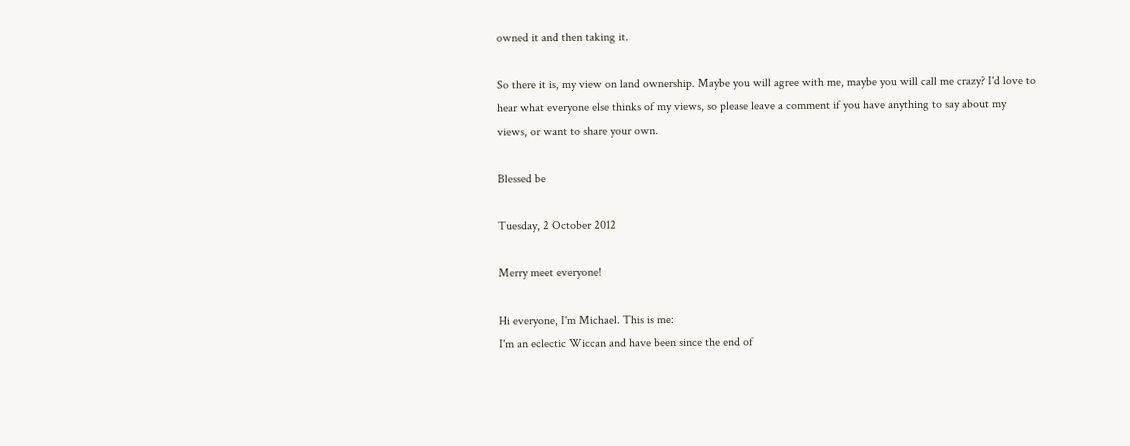owned it and then taking it.

So there it is, my view on land ownership. Maybe you will agree with me, maybe you will call me crazy? I'd love to hear what everyone else thinks of my views, so please leave a comment if you have anything to say about my views, or want to share your own.

Blessed be

Tuesday, 2 October 2012

Merry meet everyone!

Hi everyone, I'm Michael. This is me:
I'm an eclectic Wiccan and have been since the end of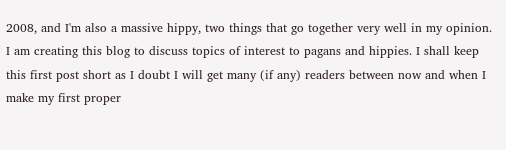2008, and I'm also a massive hippy, two things that go together very well in my opinion. I am creating this blog to discuss topics of interest to pagans and hippies. I shall keep this first post short as I doubt I will get many (if any) readers between now and when I make my first proper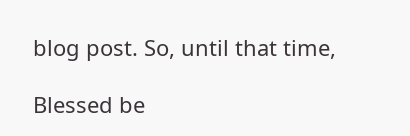blog post. So, until that time,

Blessed be